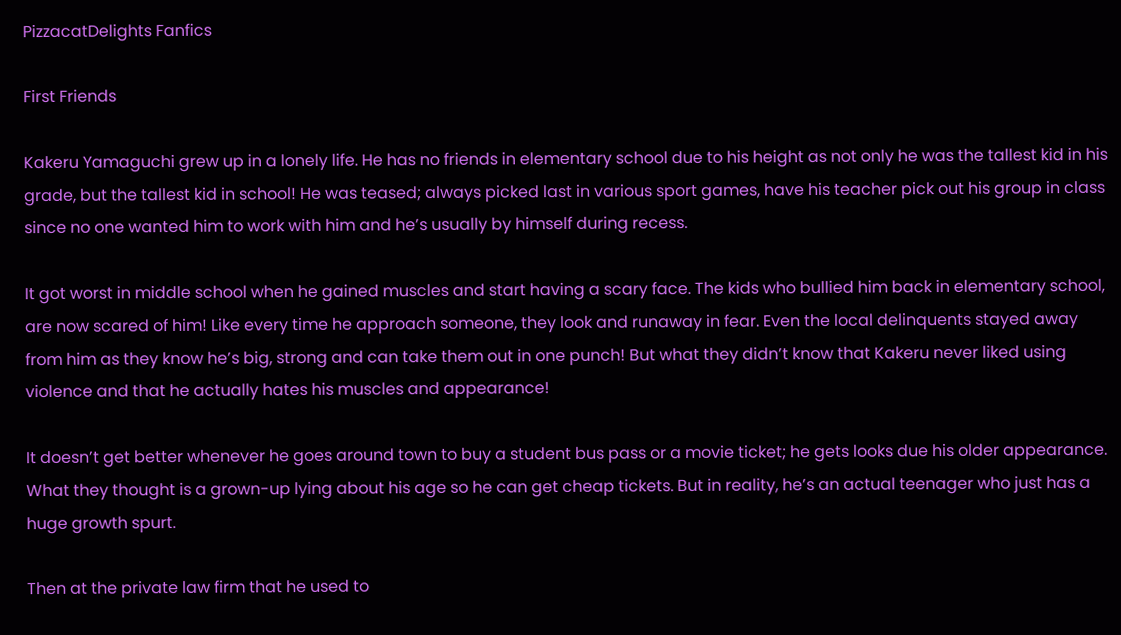PizzacatDelights Fanfics

First Friends

Kakeru Yamaguchi grew up in a lonely life. He has no friends in elementary school due to his height as not only he was the tallest kid in his grade, but the tallest kid in school! He was teased; always picked last in various sport games, have his teacher pick out his group in class since no one wanted him to work with him and he’s usually by himself during recess.

It got worst in middle school when he gained muscles and start having a scary face. The kids who bullied him back in elementary school, are now scared of him! Like every time he approach someone, they look and runaway in fear. Even the local delinquents stayed away from him as they know he’s big, strong and can take them out in one punch! But what they didn’t know that Kakeru never liked using violence and that he actually hates his muscles and appearance!

It doesn’t get better whenever he goes around town to buy a student bus pass or a movie ticket; he gets looks due his older appearance. What they thought is a grown-up lying about his age so he can get cheap tickets. But in reality, he’s an actual teenager who just has a huge growth spurt.

Then at the private law firm that he used to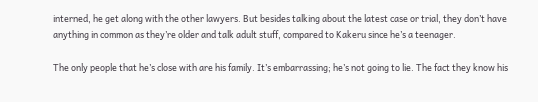interned, he get along with the other lawyers. But besides talking about the latest case or trial, they don’t have anything in common as they’re older and talk adult stuff, compared to Kakeru since he’s a teenager.

The only people that he’s close with are his family. It’s embarrassing; he’s not going to lie. The fact they know his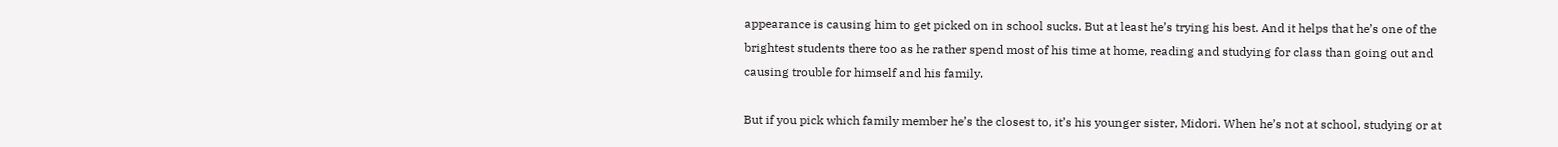appearance is causing him to get picked on in school sucks. But at least he’s trying his best. And it helps that he’s one of the brightest students there too as he rather spend most of his time at home, reading and studying for class than going out and causing trouble for himself and his family.

But if you pick which family member he’s the closest to, it’s his younger sister, Midori. When he’s not at school, studying or at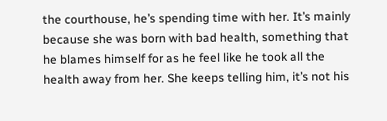the courthouse, he’s spending time with her. It’s mainly because she was born with bad health, something that he blames himself for as he feel like he took all the health away from her. She keeps telling him, it’s not his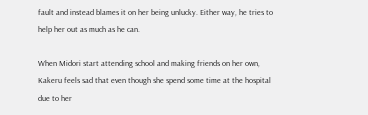fault and instead blames it on her being unlucky. Either way, he tries to help her out as much as he can.

When Midori start attending school and making friends on her own, Kakeru feels sad that even though she spend some time at the hospital due to her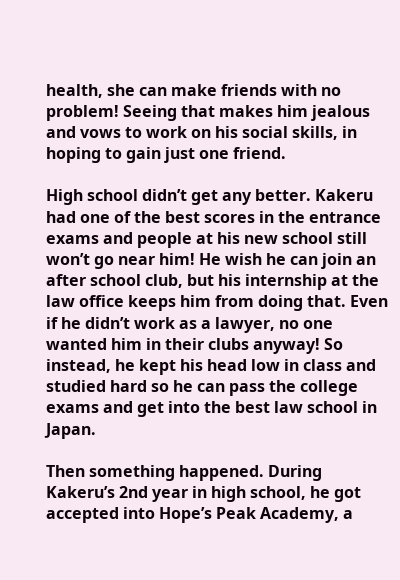health, she can make friends with no problem! Seeing that makes him jealous and vows to work on his social skills, in hoping to gain just one friend.

High school didn’t get any better. Kakeru had one of the best scores in the entrance exams and people at his new school still won’t go near him! He wish he can join an after school club, but his internship at the law office keeps him from doing that. Even if he didn’t work as a lawyer, no one wanted him in their clubs anyway! So instead, he kept his head low in class and studied hard so he can pass the college exams and get into the best law school in Japan.

Then something happened. During Kakeru’s 2nd year in high school, he got accepted into Hope’s Peak Academy, a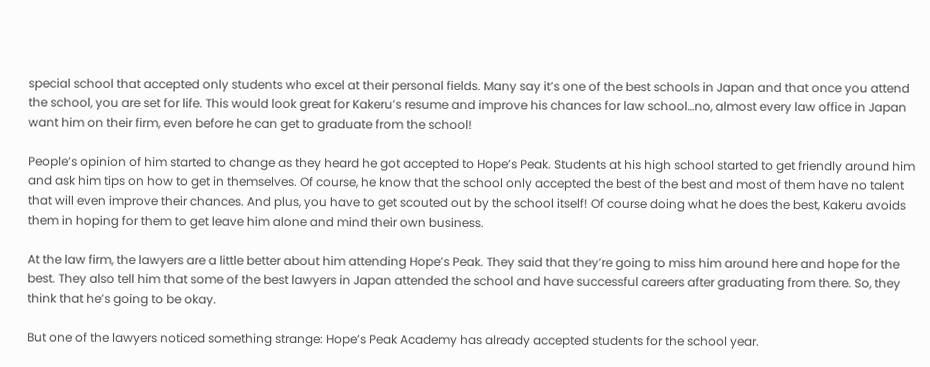special school that accepted only students who excel at their personal fields. Many say it’s one of the best schools in Japan and that once you attend the school, you are set for life. This would look great for Kakeru’s resume and improve his chances for law school…no, almost every law office in Japan want him on their firm, even before he can get to graduate from the school!

People’s opinion of him started to change as they heard he got accepted to Hope’s Peak. Students at his high school started to get friendly around him and ask him tips on how to get in themselves. Of course, he know that the school only accepted the best of the best and most of them have no talent that will even improve their chances. And plus, you have to get scouted out by the school itself! Of course doing what he does the best, Kakeru avoids them in hoping for them to get leave him alone and mind their own business.

At the law firm, the lawyers are a little better about him attending Hope’s Peak. They said that they’re going to miss him around here and hope for the best. They also tell him that some of the best lawyers in Japan attended the school and have successful careers after graduating from there. So, they think that he’s going to be okay.

But one of the lawyers noticed something strange: Hope’s Peak Academy has already accepted students for the school year.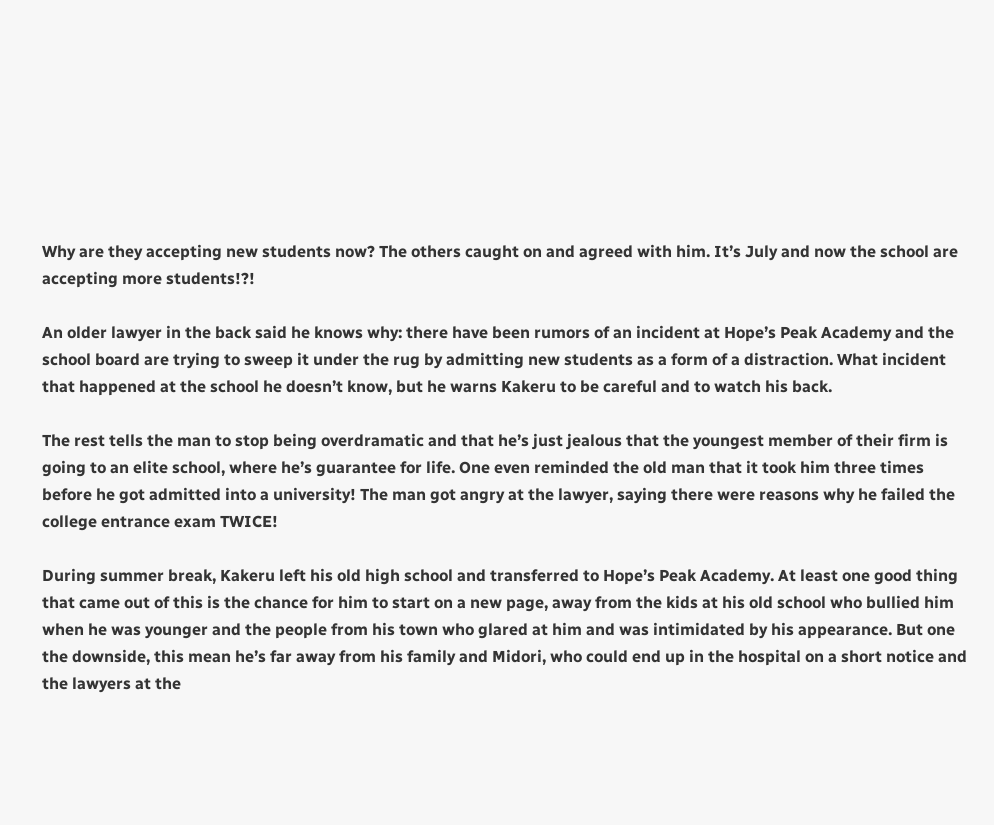Why are they accepting new students now? The others caught on and agreed with him. It’s July and now the school are accepting more students!?!

An older lawyer in the back said he knows why: there have been rumors of an incident at Hope’s Peak Academy and the school board are trying to sweep it under the rug by admitting new students as a form of a distraction. What incident that happened at the school he doesn’t know, but he warns Kakeru to be careful and to watch his back.

The rest tells the man to stop being overdramatic and that he’s just jealous that the youngest member of their firm is going to an elite school, where he’s guarantee for life. One even reminded the old man that it took him three times before he got admitted into a university! The man got angry at the lawyer, saying there were reasons why he failed the college entrance exam TWICE!

During summer break, Kakeru left his old high school and transferred to Hope’s Peak Academy. At least one good thing that came out of this is the chance for him to start on a new page, away from the kids at his old school who bullied him when he was younger and the people from his town who glared at him and was intimidated by his appearance. But one the downside, this mean he’s far away from his family and Midori, who could end up in the hospital on a short notice and the lawyers at the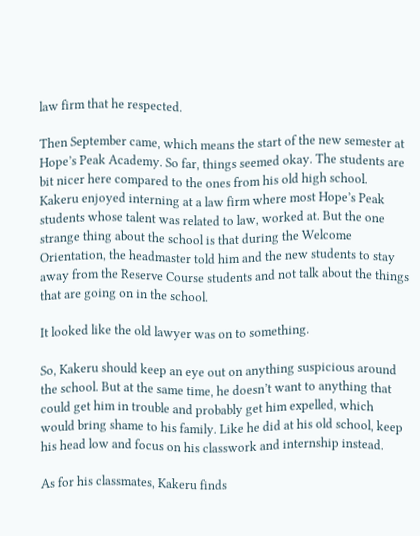law firm that he respected.

Then September came, which means the start of the new semester at Hope’s Peak Academy. So far, things seemed okay. The students are bit nicer here compared to the ones from his old high school. Kakeru enjoyed interning at a law firm where most Hope’s Peak students whose talent was related to law, worked at. But the one strange thing about the school is that during the Welcome Orientation, the headmaster told him and the new students to stay away from the Reserve Course students and not talk about the things that are going on in the school.

It looked like the old lawyer was on to something.

So, Kakeru should keep an eye out on anything suspicious around the school. But at the same time, he doesn’t want to anything that could get him in trouble and probably get him expelled, which would bring shame to his family. Like he did at his old school, keep his head low and focus on his classwork and internship instead.

As for his classmates, Kakeru finds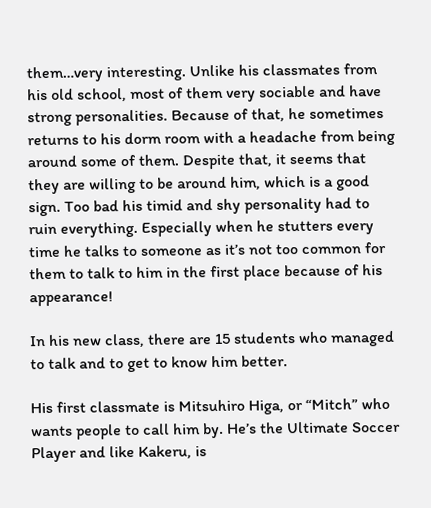them…very interesting. Unlike his classmates from his old school, most of them very sociable and have strong personalities. Because of that, he sometimes returns to his dorm room with a headache from being around some of them. Despite that, it seems that they are willing to be around him, which is a good sign. Too bad his timid and shy personality had to ruin everything. Especially when he stutters every time he talks to someone as it’s not too common for them to talk to him in the first place because of his appearance!

In his new class, there are 15 students who managed to talk and to get to know him better.

His first classmate is Mitsuhiro Higa, or “Mitch” who wants people to call him by. He’s the Ultimate Soccer Player and like Kakeru, is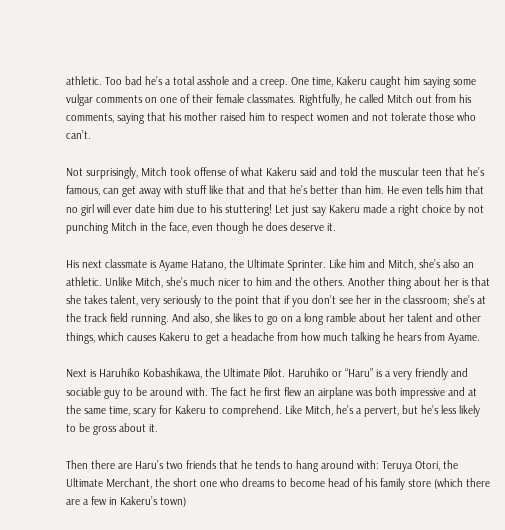athletic. Too bad he’s a total asshole and a creep. One time, Kakeru caught him saying some vulgar comments on one of their female classmates. Rightfully, he called Mitch out from his comments, saying that his mother raised him to respect women and not tolerate those who can’t.

Not surprisingly, Mitch took offense of what Kakeru said and told the muscular teen that he’s famous, can get away with stuff like that and that he’s better than him. He even tells him that no girl will ever date him due to his stuttering! Let just say Kakeru made a right choice by not punching Mitch in the face, even though he does deserve it.

His next classmate is Ayame Hatano, the Ultimate Sprinter. Like him and Mitch, she’s also an athletic. Unlike Mitch, she’s much nicer to him and the others. Another thing about her is that she takes talent, very seriously to the point that if you don’t see her in the classroom; she’s at the track field running. And also, she likes to go on a long ramble about her talent and other things, which causes Kakeru to get a headache from how much talking he hears from Ayame.

Next is Haruhiko Kobashikawa, the Ultimate Pilot. Haruhiko or “Haru” is a very friendly and sociable guy to be around with. The fact he first flew an airplane was both impressive and at the same time, scary for Kakeru to comprehend. Like Mitch, he’s a pervert, but he’s less likely to be gross about it.

Then there are Haru’s two friends that he tends to hang around with: Teruya Otori, the Ultimate Merchant, the short one who dreams to become head of his family store (which there are a few in Kakeru’s town)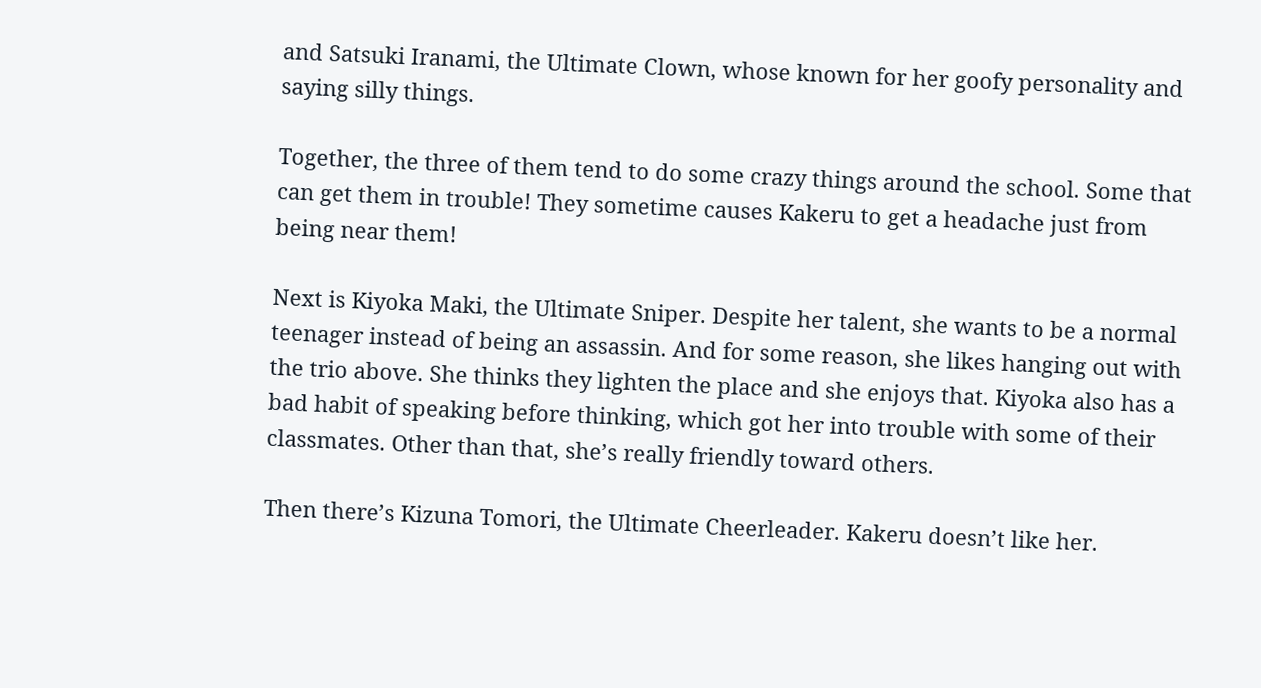and Satsuki Iranami, the Ultimate Clown, whose known for her goofy personality and saying silly things.

Together, the three of them tend to do some crazy things around the school. Some that can get them in trouble! They sometime causes Kakeru to get a headache just from being near them!

Next is Kiyoka Maki, the Ultimate Sniper. Despite her talent, she wants to be a normal teenager instead of being an assassin. And for some reason, she likes hanging out with the trio above. She thinks they lighten the place and she enjoys that. Kiyoka also has a bad habit of speaking before thinking, which got her into trouble with some of their classmates. Other than that, she’s really friendly toward others.

Then there’s Kizuna Tomori, the Ultimate Cheerleader. Kakeru doesn’t like her.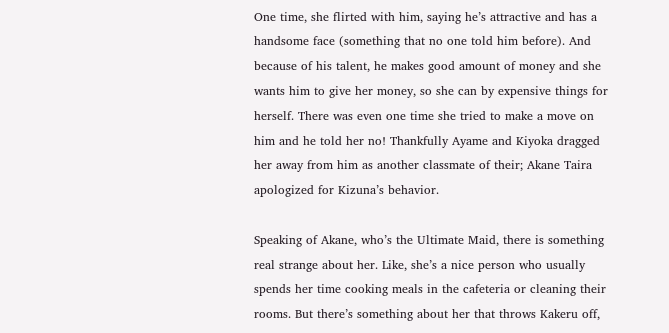One time, she flirted with him, saying he’s attractive and has a handsome face (something that no one told him before). And because of his talent, he makes good amount of money and she wants him to give her money, so she can by expensive things for herself. There was even one time she tried to make a move on him and he told her no! Thankfully Ayame and Kiyoka dragged her away from him as another classmate of their; Akane Taira apologized for Kizuna’s behavior.

Speaking of Akane, who’s the Ultimate Maid, there is something real strange about her. Like, she’s a nice person who usually spends her time cooking meals in the cafeteria or cleaning their rooms. But there’s something about her that throws Kakeru off,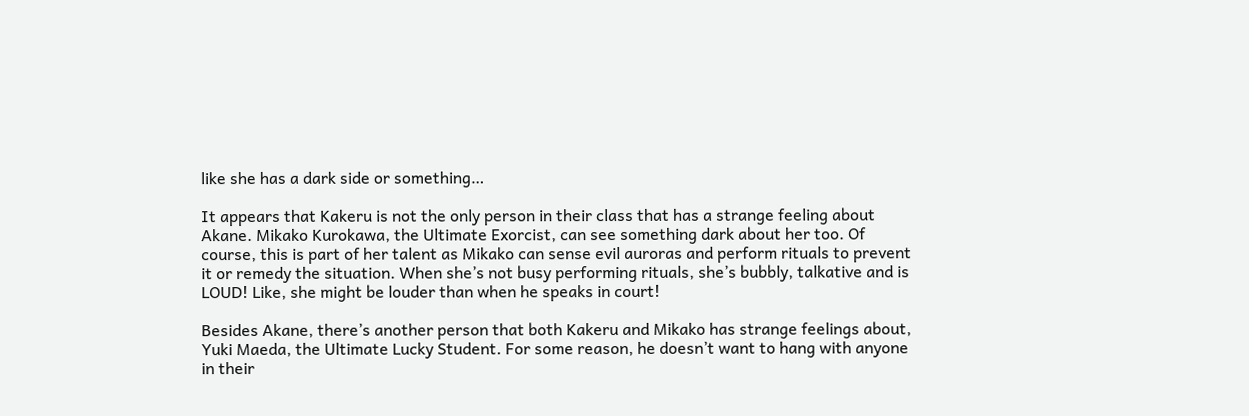like she has a dark side or something…

It appears that Kakeru is not the only person in their class that has a strange feeling about Akane. Mikako Kurokawa, the Ultimate Exorcist, can see something dark about her too. Of course, this is part of her talent as Mikako can sense evil auroras and perform rituals to prevent it or remedy the situation. When she’s not busy performing rituals, she’s bubbly, talkative and is LOUD! Like, she might be louder than when he speaks in court!

Besides Akane, there’s another person that both Kakeru and Mikako has strange feelings about, Yuki Maeda, the Ultimate Lucky Student. For some reason, he doesn’t want to hang with anyone in their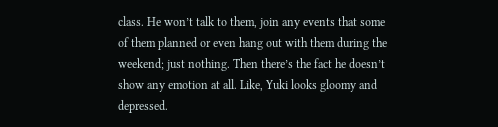class. He won’t talk to them, join any events that some of them planned or even hang out with them during the weekend; just nothing. Then there’s the fact he doesn’t show any emotion at all. Like, Yuki looks gloomy and depressed.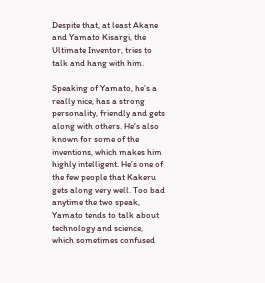Despite that, at least Akane and Yamato Kisargi, the Ultimate Inventor, tries to talk and hang with him.

Speaking of Yamato, he’s a really nice, has a strong personality, friendly and gets along with others. He’s also known for some of the inventions, which makes him highly intelligent. He’s one of the few people that Kakeru gets along very well. Too bad anytime the two speak, Yamato tends to talk about technology and science, which sometimes confused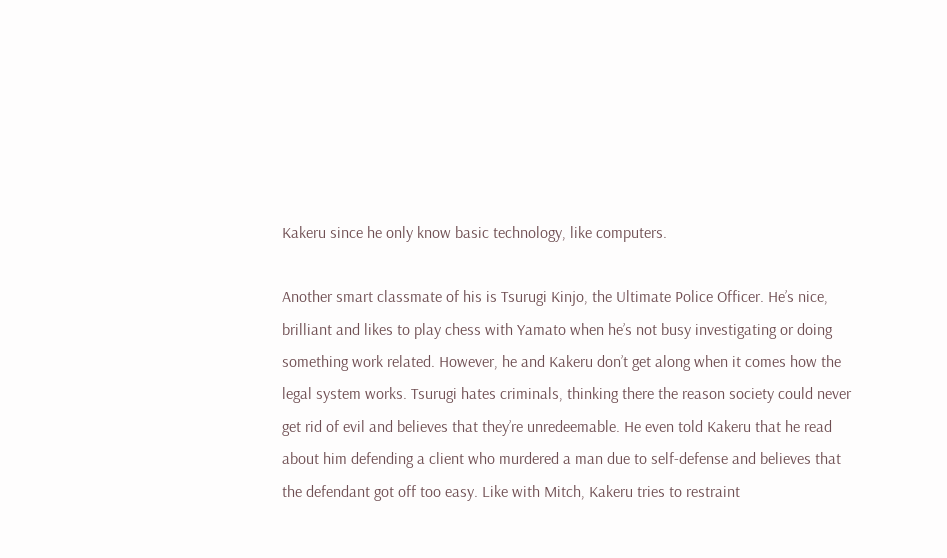Kakeru since he only know basic technology, like computers.

Another smart classmate of his is Tsurugi Kinjo, the Ultimate Police Officer. He’s nice, brilliant and likes to play chess with Yamato when he’s not busy investigating or doing something work related. However, he and Kakeru don’t get along when it comes how the legal system works. Tsurugi hates criminals, thinking there the reason society could never get rid of evil and believes that they’re unredeemable. He even told Kakeru that he read about him defending a client who murdered a man due to self-defense and believes that the defendant got off too easy. Like with Mitch, Kakeru tries to restraint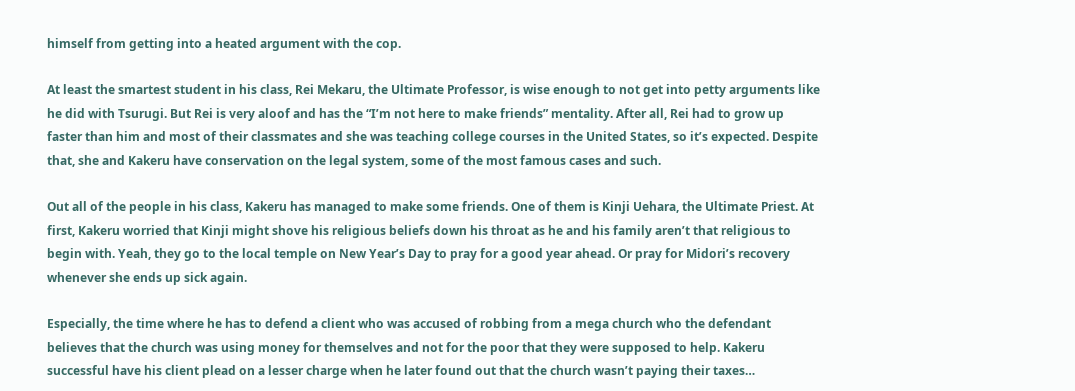himself from getting into a heated argument with the cop.

At least the smartest student in his class, Rei Mekaru, the Ultimate Professor, is wise enough to not get into petty arguments like he did with Tsurugi. But Rei is very aloof and has the “I’m not here to make friends” mentality. After all, Rei had to grow up faster than him and most of their classmates and she was teaching college courses in the United States, so it’s expected. Despite that, she and Kakeru have conservation on the legal system, some of the most famous cases and such.

Out all of the people in his class, Kakeru has managed to make some friends. One of them is Kinji Uehara, the Ultimate Priest. At first, Kakeru worried that Kinji might shove his religious beliefs down his throat as he and his family aren’t that religious to begin with. Yeah, they go to the local temple on New Year’s Day to pray for a good year ahead. Or pray for Midori’s recovery whenever she ends up sick again.

Especially, the time where he has to defend a client who was accused of robbing from a mega church who the defendant believes that the church was using money for themselves and not for the poor that they were supposed to help. Kakeru successful have his client plead on a lesser charge when he later found out that the church wasn’t paying their taxes…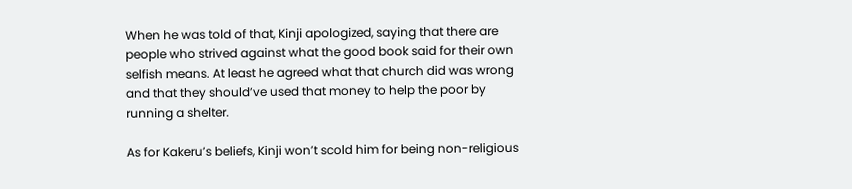When he was told of that, Kinji apologized, saying that there are people who strived against what the good book said for their own selfish means. At least he agreed what that church did was wrong and that they should’ve used that money to help the poor by running a shelter.

As for Kakeru’s beliefs, Kinji won’t scold him for being non-religious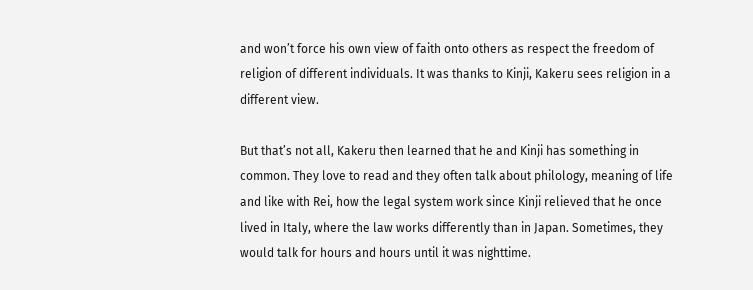and won’t force his own view of faith onto others as respect the freedom of religion of different individuals. It was thanks to Kinji, Kakeru sees religion in a different view.

But that’s not all, Kakeru then learned that he and Kinji has something in common. They love to read and they often talk about philology, meaning of life and like with Rei, how the legal system work since Kinji relieved that he once lived in Italy, where the law works differently than in Japan. Sometimes, they would talk for hours and hours until it was nighttime.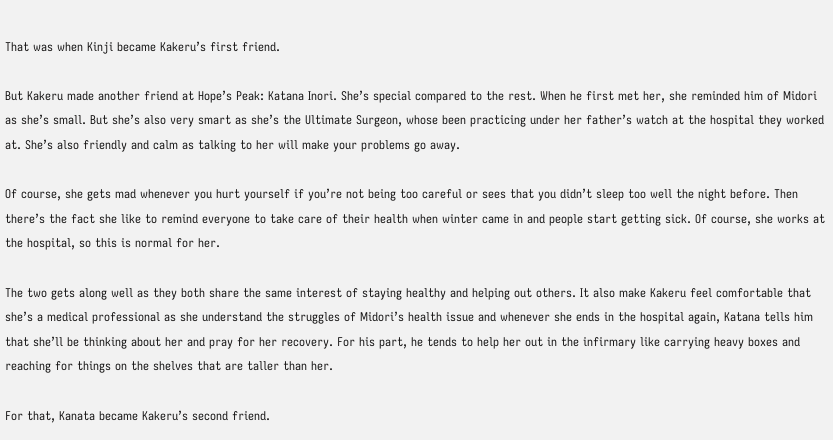That was when Kinji became Kakeru’s first friend.

But Kakeru made another friend at Hope’s Peak: Katana Inori. She’s special compared to the rest. When he first met her, she reminded him of Midori as she’s small. But she’s also very smart as she’s the Ultimate Surgeon, whose been practicing under her father’s watch at the hospital they worked at. She’s also friendly and calm as talking to her will make your problems go away.

Of course, she gets mad whenever you hurt yourself if you’re not being too careful or sees that you didn’t sleep too well the night before. Then there’s the fact she like to remind everyone to take care of their health when winter came in and people start getting sick. Of course, she works at the hospital, so this is normal for her.

The two gets along well as they both share the same interest of staying healthy and helping out others. It also make Kakeru feel comfortable that she’s a medical professional as she understand the struggles of Midori’s health issue and whenever she ends in the hospital again, Katana tells him that she’ll be thinking about her and pray for her recovery. For his part, he tends to help her out in the infirmary like carrying heavy boxes and reaching for things on the shelves that are taller than her.

For that, Kanata became Kakeru’s second friend.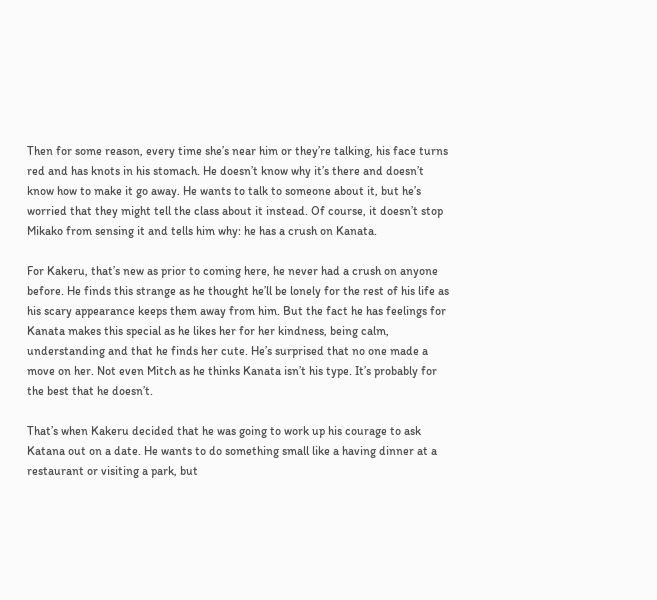Then for some reason, every time she’s near him or they’re talking, his face turns red and has knots in his stomach. He doesn’t know why it’s there and doesn’t know how to make it go away. He wants to talk to someone about it, but he’s worried that they might tell the class about it instead. Of course, it doesn’t stop Mikako from sensing it and tells him why: he has a crush on Kanata.

For Kakeru, that’s new as prior to coming here, he never had a crush on anyone before. He finds this strange as he thought he’ll be lonely for the rest of his life as his scary appearance keeps them away from him. But the fact he has feelings for Kanata makes this special as he likes her for her kindness, being calm, understanding and that he finds her cute. He’s surprised that no one made a move on her. Not even Mitch as he thinks Kanata isn’t his type. It’s probably for the best that he doesn’t.

That’s when Kakeru decided that he was going to work up his courage to ask Katana out on a date. He wants to do something small like a having dinner at a restaurant or visiting a park, but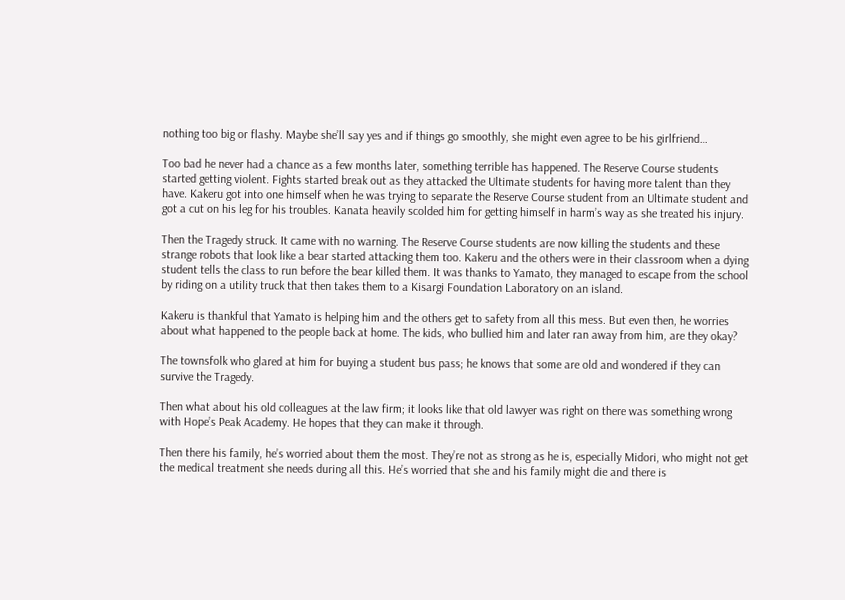nothing too big or flashy. Maybe she’ll say yes and if things go smoothly, she might even agree to be his girlfriend…

Too bad he never had a chance as a few months later, something terrible has happened. The Reserve Course students started getting violent. Fights started break out as they attacked the Ultimate students for having more talent than they have. Kakeru got into one himself when he was trying to separate the Reserve Course student from an Ultimate student and got a cut on his leg for his troubles. Kanata heavily scolded him for getting himself in harm’s way as she treated his injury.

Then the Tragedy struck. It came with no warning. The Reserve Course students are now killing the students and these strange robots that look like a bear started attacking them too. Kakeru and the others were in their classroom when a dying student tells the class to run before the bear killed them. It was thanks to Yamato, they managed to escape from the school by riding on a utility truck that then takes them to a Kisargi Foundation Laboratory on an island.

Kakeru is thankful that Yamato is helping him and the others get to safety from all this mess. But even then, he worries about what happened to the people back at home. The kids, who bullied him and later ran away from him, are they okay?

The townsfolk who glared at him for buying a student bus pass; he knows that some are old and wondered if they can survive the Tragedy.

Then what about his old colleagues at the law firm; it looks like that old lawyer was right on there was something wrong with Hope’s Peak Academy. He hopes that they can make it through.

Then there his family, he’s worried about them the most. They’re not as strong as he is, especially Midori, who might not get the medical treatment she needs during all this. He’s worried that she and his family might die and there is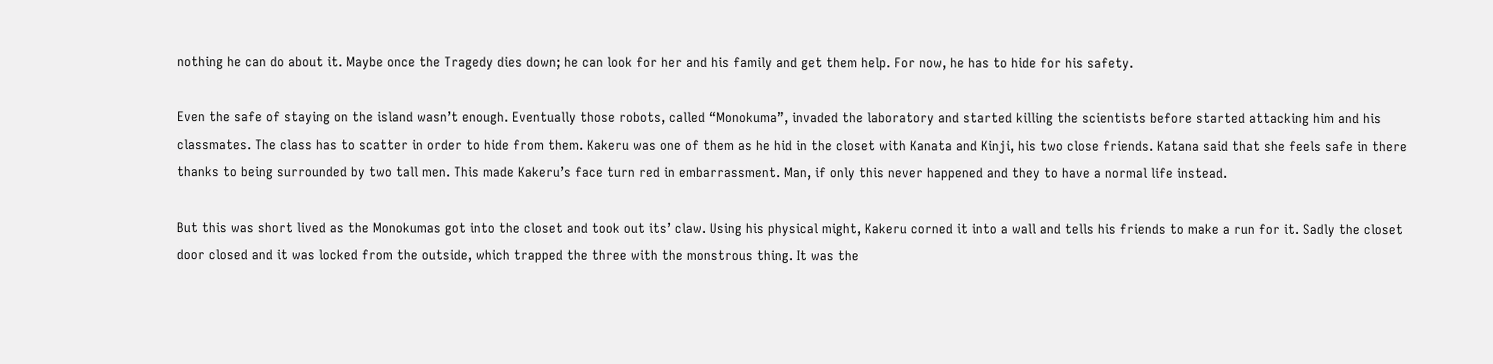nothing he can do about it. Maybe once the Tragedy dies down; he can look for her and his family and get them help. For now, he has to hide for his safety.

Even the safe of staying on the island wasn’t enough. Eventually those robots, called “Monokuma”, invaded the laboratory and started killing the scientists before started attacking him and his classmates. The class has to scatter in order to hide from them. Kakeru was one of them as he hid in the closet with Kanata and Kinji, his two close friends. Katana said that she feels safe in there thanks to being surrounded by two tall men. This made Kakeru’s face turn red in embarrassment. Man, if only this never happened and they to have a normal life instead.

But this was short lived as the Monokumas got into the closet and took out its’ claw. Using his physical might, Kakeru corned it into a wall and tells his friends to make a run for it. Sadly the closet door closed and it was locked from the outside, which trapped the three with the monstrous thing. It was the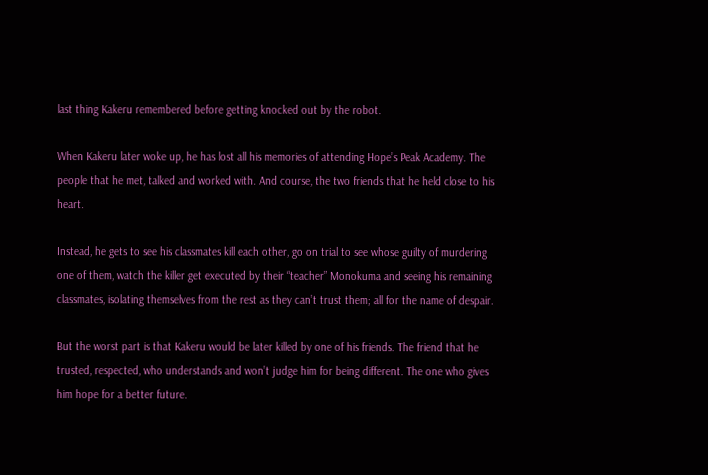last thing Kakeru remembered before getting knocked out by the robot.

When Kakeru later woke up, he has lost all his memories of attending Hope’s Peak Academy. The people that he met, talked and worked with. And course, the two friends that he held close to his heart.

Instead, he gets to see his classmates kill each other, go on trial to see whose guilty of murdering one of them, watch the killer get executed by their “teacher” Monokuma and seeing his remaining classmates, isolating themselves from the rest as they can’t trust them; all for the name of despair.

But the worst part is that Kakeru would be later killed by one of his friends. The friend that he trusted, respected, who understands and won’t judge him for being different. The one who gives him hope for a better future.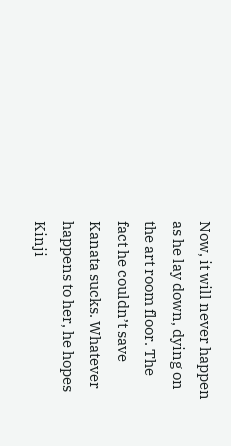Now, it will never happen as he lay down, dying on the art room floor. The fact he couldn’t save Kanata sucks. Whatever happens to her, he hopes Kinji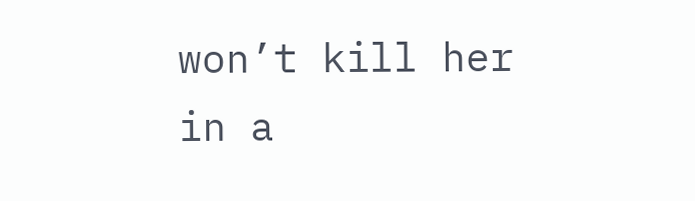won’t kill her in a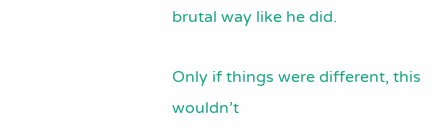brutal way like he did.

Only if things were different, this wouldn’t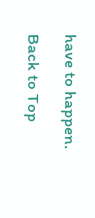have to happen.

Back to Top